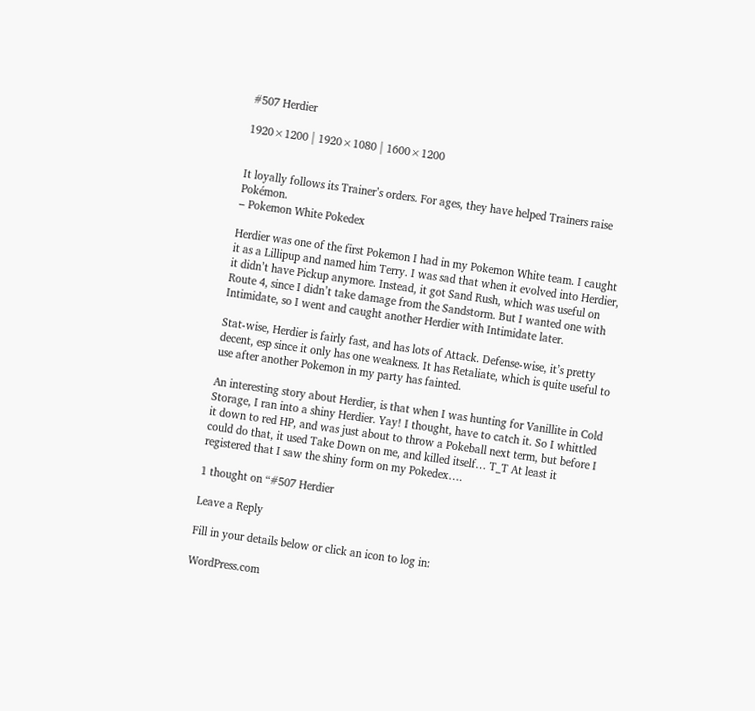#507 Herdier

1920×1200 | 1920×1080 | 1600×1200


It loyally follows its Trainer’s orders. For ages, they have helped Trainers raise Pokémon.
– Pokemon White Pokedex

Herdier was one of the first Pokemon I had in my Pokemon White team. I caught it as a Lillipup and named him Terry. I was sad that when it evolved into Herdier, it didn’t have Pickup anymore. Instead, it got Sand Rush, which was useful on Route 4, since I didn’t take damage from the Sandstorm. But I wanted one with Intimidate, so I went and caught another Herdier with Intimidate later.

Stat-wise, Herdier is fairly fast, and has lots of Attack. Defense-wise, it’s pretty decent, esp since it only has one weakness. It has Retaliate, which is quite useful to use after another Pokemon in my party has fainted.

An interesting story about Herdier, is that when I was hunting for Vanillite in Cold Storage, I ran into a shiny Herdier. Yay! I thought, have to catch it. So I whittled it down to red HP, and was just about to throw a Pokeball next term, but before I could do that, it used Take Down on me, and killed itself… T_T At least it registered that I saw the shiny form on my Pokedex….

1 thought on “#507 Herdier

Leave a Reply

Fill in your details below or click an icon to log in:

WordPress.com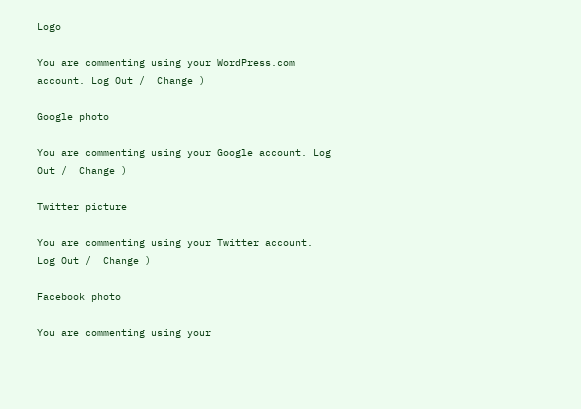Logo

You are commenting using your WordPress.com account. Log Out /  Change )

Google photo

You are commenting using your Google account. Log Out /  Change )

Twitter picture

You are commenting using your Twitter account. Log Out /  Change )

Facebook photo

You are commenting using your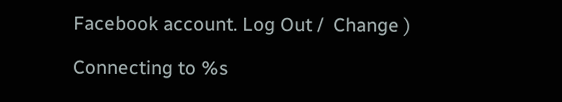Facebook account. Log Out /  Change )

Connecting to %s